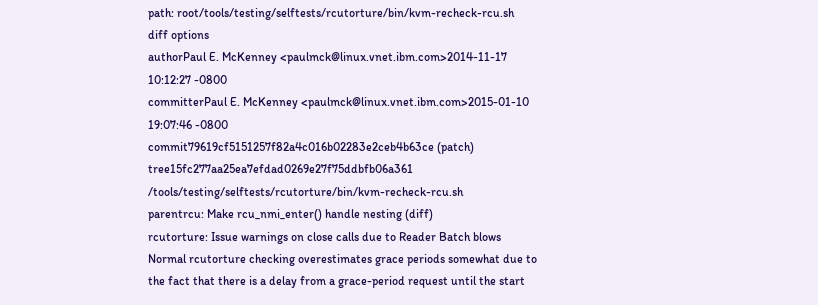path: root/tools/testing/selftests/rcutorture/bin/kvm-recheck-rcu.sh
diff options
authorPaul E. McKenney <paulmck@linux.vnet.ibm.com>2014-11-17 10:12:27 -0800
committerPaul E. McKenney <paulmck@linux.vnet.ibm.com>2015-01-10 19:07:46 -0800
commit79619cf5151257f82a4c016b02283e2ceb4b63ce (patch)
tree15fc277aa25ea7efdad0269e27f75ddbfb06a361 /tools/testing/selftests/rcutorture/bin/kvm-recheck-rcu.sh
parentrcu: Make rcu_nmi_enter() handle nesting (diff)
rcutorture: Issue warnings on close calls due to Reader Batch blows
Normal rcutorture checking overestimates grace periods somewhat due to the fact that there is a delay from a grace-period request until the start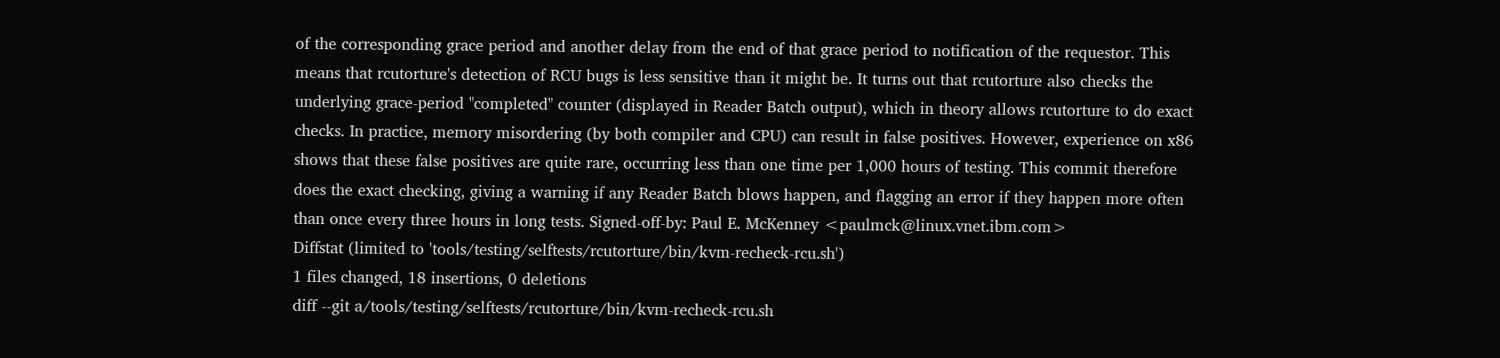of the corresponding grace period and another delay from the end of that grace period to notification of the requestor. This means that rcutorture's detection of RCU bugs is less sensitive than it might be. It turns out that rcutorture also checks the underlying grace-period "completed" counter (displayed in Reader Batch output), which in theory allows rcutorture to do exact checks. In practice, memory misordering (by both compiler and CPU) can result in false positives. However, experience on x86 shows that these false positives are quite rare, occurring less than one time per 1,000 hours of testing. This commit therefore does the exact checking, giving a warning if any Reader Batch blows happen, and flagging an error if they happen more often than once every three hours in long tests. Signed-off-by: Paul E. McKenney <paulmck@linux.vnet.ibm.com>
Diffstat (limited to 'tools/testing/selftests/rcutorture/bin/kvm-recheck-rcu.sh')
1 files changed, 18 insertions, 0 deletions
diff --git a/tools/testing/selftests/rcutorture/bin/kvm-recheck-rcu.sh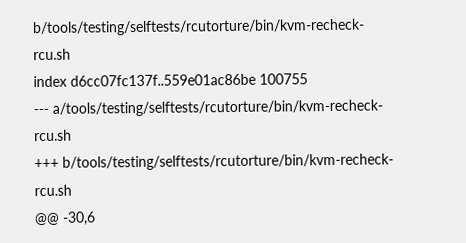b/tools/testing/selftests/rcutorture/bin/kvm-recheck-rcu.sh
index d6cc07fc137f..559e01ac86be 100755
--- a/tools/testing/selftests/rcutorture/bin/kvm-recheck-rcu.sh
+++ b/tools/testing/selftests/rcutorture/bin/kvm-recheck-rcu.sh
@@ -30,6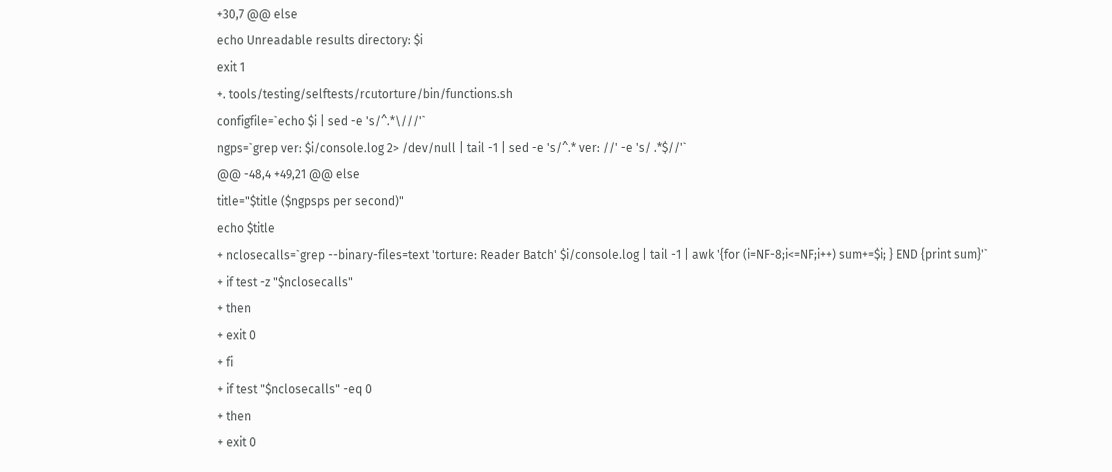+30,7 @@ else
echo Unreadable results directory: $i
exit 1
+. tools/testing/selftests/rcutorture/bin/functions.sh
configfile=`echo $i | sed -e 's/^.*\///'`
ngps=`grep ver: $i/console.log 2> /dev/null | tail -1 | sed -e 's/^.* ver: //' -e 's/ .*$//'`
@@ -48,4 +49,21 @@ else
title="$title ($ngpsps per second)"
echo $title
+ nclosecalls=`grep --binary-files=text 'torture: Reader Batch' $i/console.log | tail -1 | awk '{for (i=NF-8;i<=NF;i++) sum+=$i; } END {print sum}'`
+ if test -z "$nclosecalls"
+ then
+ exit 0
+ fi
+ if test "$nclosecalls" -eq 0
+ then
+ exit 0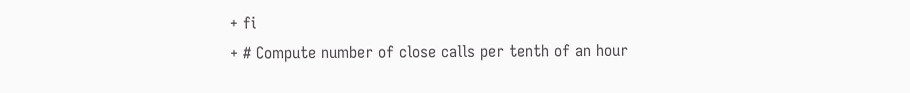+ fi
+ # Compute number of close calls per tenth of an hour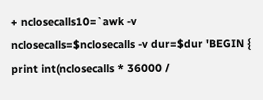+ nclosecalls10=`awk -v nclosecalls=$nclosecalls -v dur=$dur 'BEGIN { print int(nclosecalls * 36000 /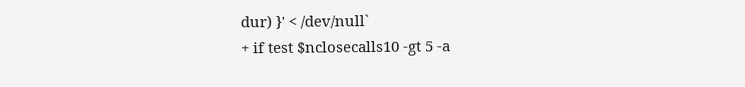dur) }' < /dev/null`
+ if test $nclosecalls10 -gt 5 -a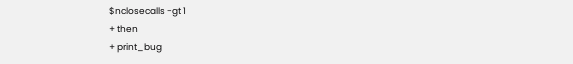$nclosecalls -gt 1
+ then
+ print_bug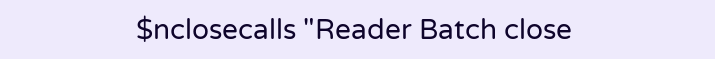$nclosecalls "Reader Batch close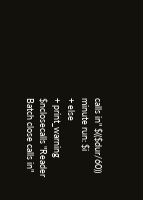calls in" $(($dur/60)) minute run: $i
+ else
+ print_warning $nclosecalls "Reader Batch close calls in"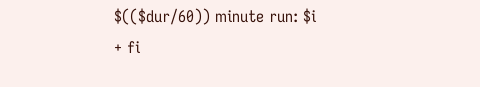$(($dur/60)) minute run: $i
+ fi